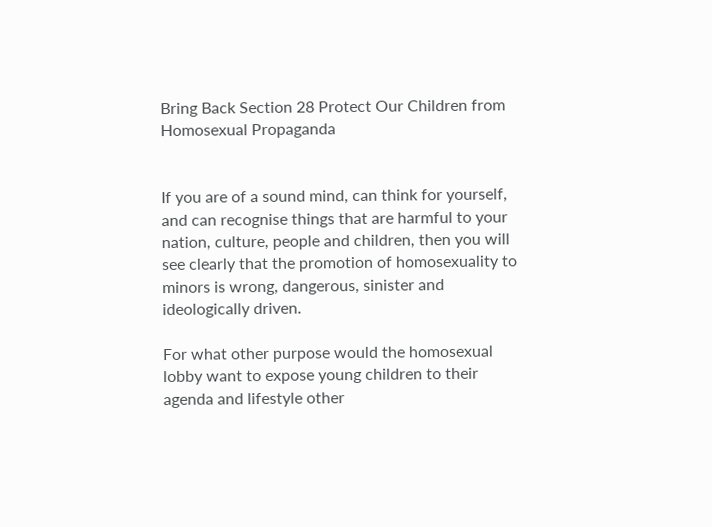Bring Back Section 28 Protect Our Children from Homosexual Propaganda


If you are of a sound mind, can think for yourself, and can recognise things that are harmful to your nation, culture, people and children, then you will see clearly that the promotion of homosexuality to minors is wrong, dangerous, sinister and ideologically driven.

For what other purpose would the homosexual lobby want to expose young children to their agenda and lifestyle other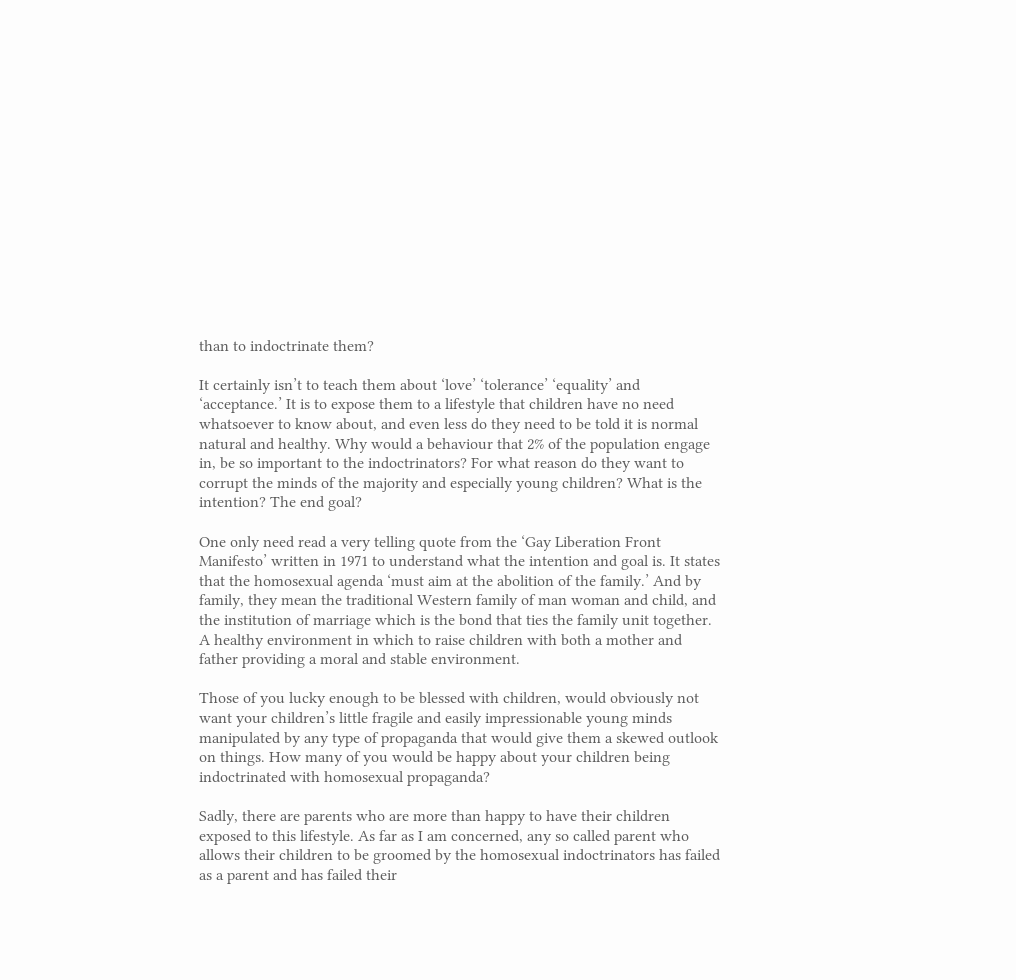than to indoctrinate them?

It certainly isn’t to teach them about ‘love’ ‘tolerance’ ‘equality’ and ‘acceptance.’ It is to expose them to a lifestyle that children have no need whatsoever to know about, and even less do they need to be told it is normal natural and healthy. Why would a behaviour that 2% of the population engage in, be so important to the indoctrinators? For what reason do they want to corrupt the minds of the majority and especially young children? What is the intention? The end goal?

One only need read a very telling quote from the ‘Gay Liberation Front Manifesto’ written in 1971 to understand what the intention and goal is. It states that the homosexual agenda ‘must aim at the abolition of the family.’ And by family, they mean the traditional Western family of man woman and child, and the institution of marriage which is the bond that ties the family unit together. A healthy environment in which to raise children with both a mother and father providing a moral and stable environment.

Those of you lucky enough to be blessed with children, would obviously not want your children’s little fragile and easily impressionable young minds manipulated by any type of propaganda that would give them a skewed outlook on things. How many of you would be happy about your children being indoctrinated with homosexual propaganda?

Sadly, there are parents who are more than happy to have their children exposed to this lifestyle. As far as I am concerned, any so called parent who allows their children to be groomed by the homosexual indoctrinators has failed as a parent and has failed their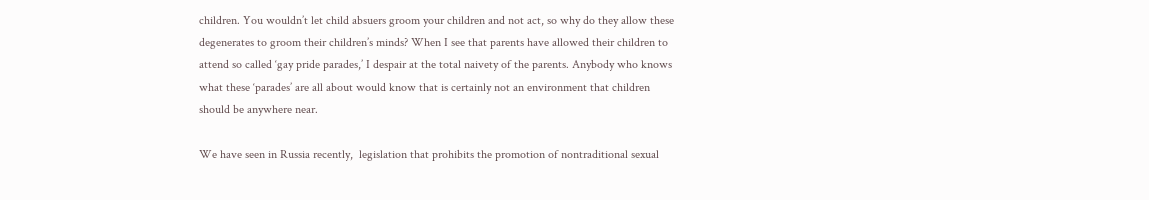children. You wouldn’t let child absuers groom your children and not act, so why do they allow these degenerates to groom their children’s minds? When I see that parents have allowed their children to attend so called ‘gay pride parades,’ I despair at the total naivety of the parents. Anybody who knows what these ‘parades’ are all about would know that is certainly not an environment that children should be anywhere near.

We have seen in Russia recently,  legislation that prohibits the promotion of nontraditional sexual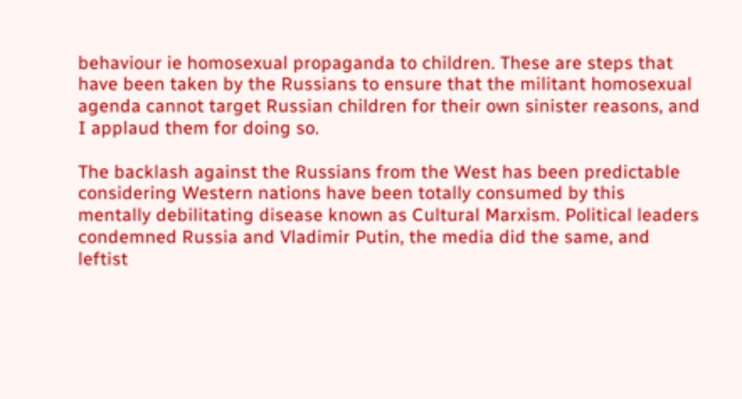behaviour ie homosexual propaganda to children. These are steps that have been taken by the Russians to ensure that the militant homosexual agenda cannot target Russian children for their own sinister reasons, and I applaud them for doing so.

The backlash against the Russians from the West has been predictable considering Western nations have been totally consumed by this mentally debilitating disease known as Cultural Marxism. Political leaders condemned Russia and Vladimir Putin, the media did the same, and leftist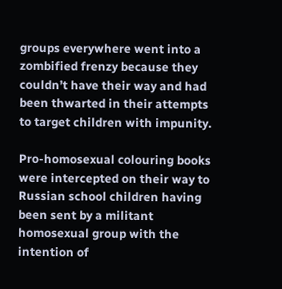groups everywhere went into a zombified frenzy because they couldn’t have their way and had been thwarted in their attempts to target children with impunity.

Pro-homosexual colouring books were intercepted on their way to Russian school children having been sent by a militant homosexual group with the intention of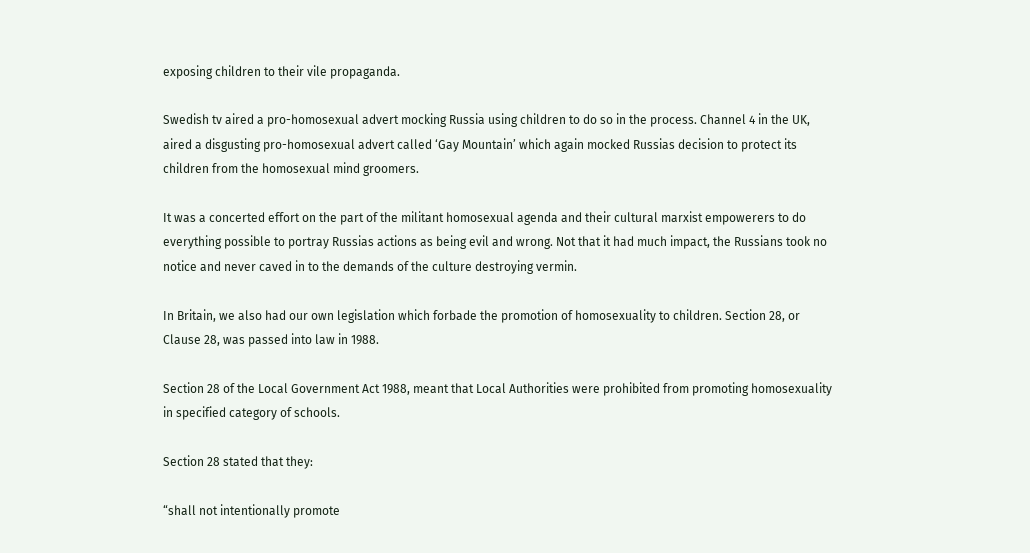exposing children to their vile propaganda.

Swedish tv aired a pro-homosexual advert mocking Russia using children to do so in the process. Channel 4 in the UK, aired a disgusting pro-homosexual advert called ‘Gay Mountain’ which again mocked Russias decision to protect its children from the homosexual mind groomers.

It was a concerted effort on the part of the militant homosexual agenda and their cultural marxist empowerers to do everything possible to portray Russias actions as being evil and wrong. Not that it had much impact, the Russians took no notice and never caved in to the demands of the culture destroying vermin.

In Britain, we also had our own legislation which forbade the promotion of homosexuality to children. Section 28, or Clause 28, was passed into law in 1988.

Section 28 of the Local Government Act 1988, meant that Local Authorities were prohibited from promoting homosexuality in specified category of schools.

Section 28 stated that they:

“shall not intentionally promote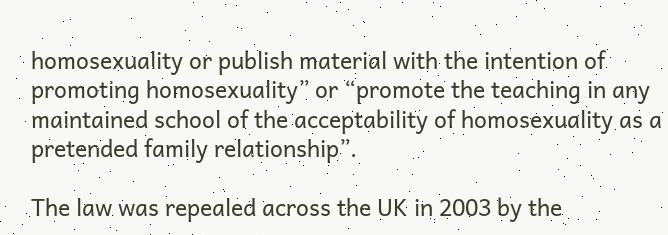homosexuality or publish material with the intention of promoting homosexuality” or “promote the teaching in any maintained school of the acceptability of homosexuality as a pretended family relationship”.

The law was repealed across the UK in 2003 by the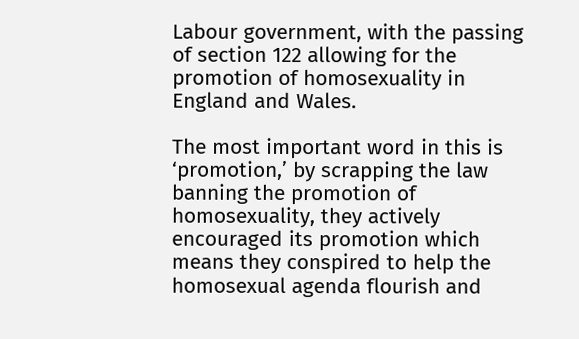Labour government, with the passing of section 122 allowing for the promotion of homosexuality in England and Wales.

The most important word in this is ‘promotion,’ by scrapping the law banning the promotion of homosexuality, they actively encouraged its promotion which means they conspired to help the homosexual agenda flourish and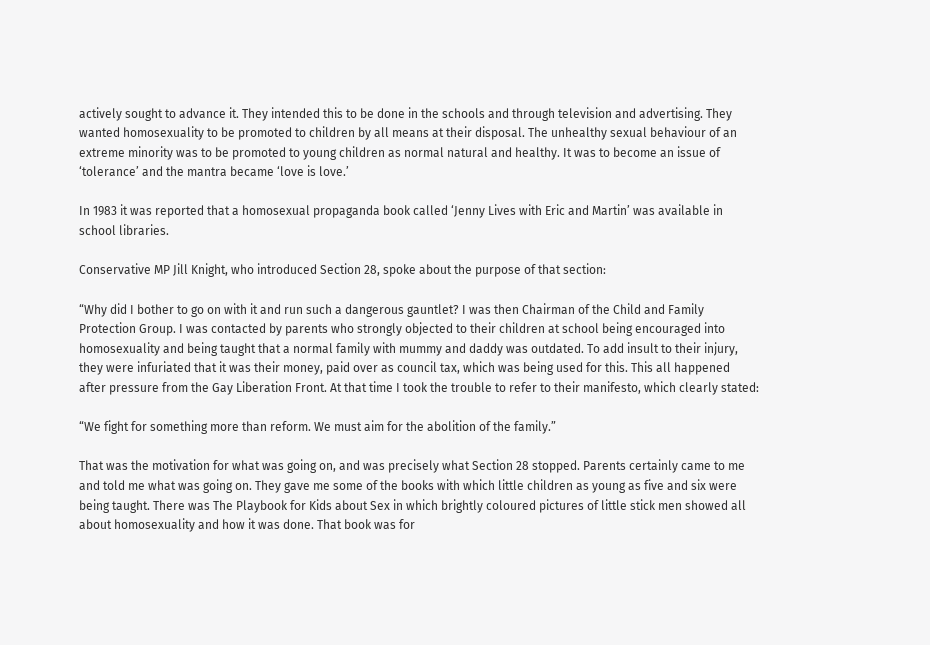actively sought to advance it. They intended this to be done in the schools and through television and advertising. They wanted homosexuality to be promoted to children by all means at their disposal. The unhealthy sexual behaviour of an extreme minority was to be promoted to young children as normal natural and healthy. It was to become an issue of ‘tolerance’ and the mantra became ‘love is love.’

In 1983 it was reported that a homosexual propaganda book called ‘Jenny Lives with Eric and Martin’ was available in school libraries.

Conservative MP Jill Knight, who introduced Section 28, spoke about the purpose of that section:

“Why did I bother to go on with it and run such a dangerous gauntlet? I was then Chairman of the Child and Family Protection Group. I was contacted by parents who strongly objected to their children at school being encouraged into homosexuality and being taught that a normal family with mummy and daddy was outdated. To add insult to their injury, they were infuriated that it was their money, paid over as council tax, which was being used for this. This all happened after pressure from the Gay Liberation Front. At that time I took the trouble to refer to their manifesto, which clearly stated:

“We fight for something more than reform. We must aim for the abolition of the family.”

That was the motivation for what was going on, and was precisely what Section 28 stopped. Parents certainly came to me and told me what was going on. They gave me some of the books with which little children as young as five and six were being taught. There was The Playbook for Kids about Sex in which brightly coloured pictures of little stick men showed all about homosexuality and how it was done. That book was for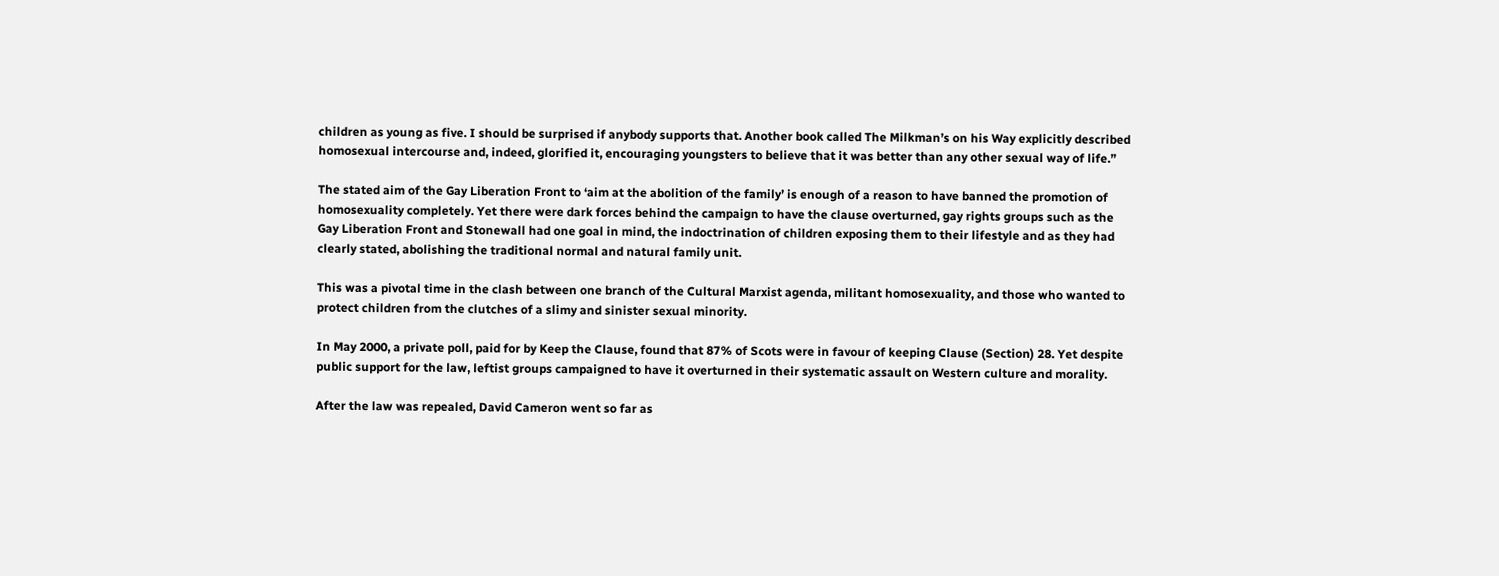children as young as five. I should be surprised if anybody supports that. Another book called The Milkman’s on his Way explicitly described homosexual intercourse and, indeed, glorified it, encouraging youngsters to believe that it was better than any other sexual way of life.”

The stated aim of the Gay Liberation Front to ‘aim at the abolition of the family’ is enough of a reason to have banned the promotion of homosexuality completely. Yet there were dark forces behind the campaign to have the clause overturned, gay rights groups such as the Gay Liberation Front and Stonewall had one goal in mind, the indoctrination of children exposing them to their lifestyle and as they had clearly stated, abolishing the traditional normal and natural family unit.

This was a pivotal time in the clash between one branch of the Cultural Marxist agenda, militant homosexuality, and those who wanted to protect children from the clutches of a slimy and sinister sexual minority.

In May 2000, a private poll, paid for by Keep the Clause, found that 87% of Scots were in favour of keeping Clause (Section) 28. Yet despite public support for the law, leftist groups campaigned to have it overturned in their systematic assault on Western culture and morality.

After the law was repealed, David Cameron went so far as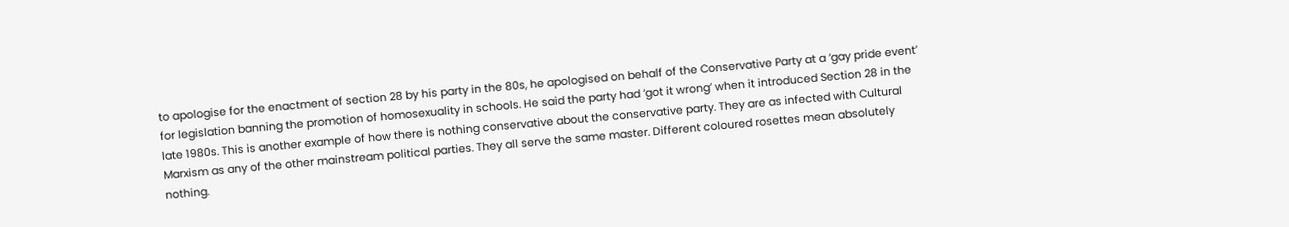to apologise for the enactment of section 28 by his party in the 80s, he apologised on behalf of the Conservative Party at a ‘gay pride event’ for legislation banning the promotion of homosexuality in schools. He said the party had ‘got it wrong’ when it introduced Section 28 in the late 1980s. This is another example of how there is nothing conservative about the conservative party. They are as infected with Cultural Marxism as any of the other mainstream political parties. They all serve the same master. Different coloured rosettes mean absolutely nothing.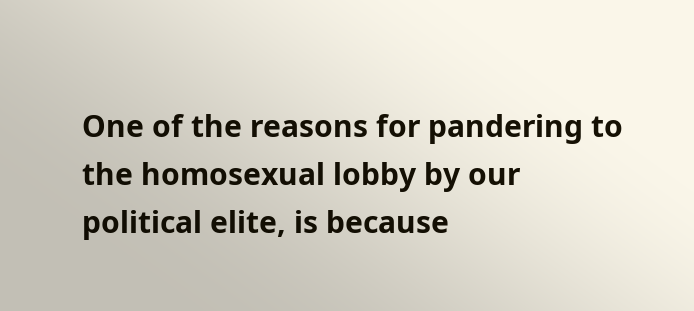One of the reasons for pandering to the homosexual lobby by our political elite, is because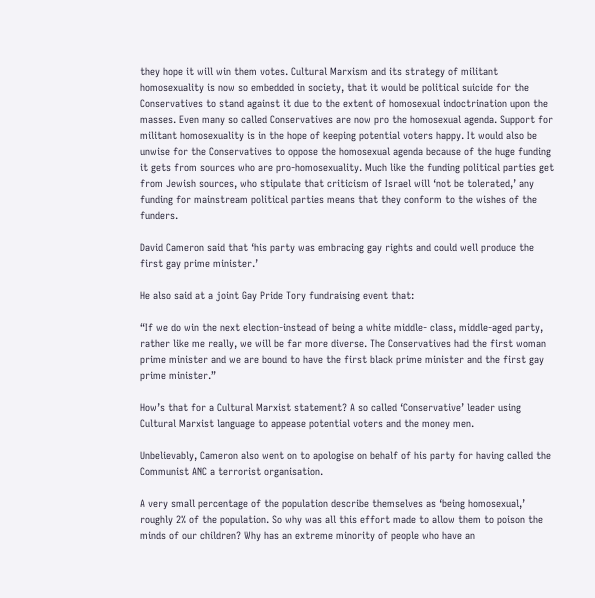they hope it will win them votes. Cultural Marxism and its strategy of militant homosexuality is now so embedded in society, that it would be political suicide for the Conservatives to stand against it due to the extent of homosexual indoctrination upon the masses. Even many so called Conservatives are now pro the homosexual agenda. Support for militant homosexuality is in the hope of keeping potential voters happy. It would also be unwise for the Conservatives to oppose the homosexual agenda because of the huge funding it gets from sources who are pro-homosexuality. Much like the funding political parties get from Jewish sources, who stipulate that criticism of Israel will ‘not be tolerated,’ any funding for mainstream political parties means that they conform to the wishes of the funders.

David Cameron said that ‘his party was embracing gay rights and could well produce the first gay prime minister.’

He also said at a joint Gay Pride Tory fundraising event that:

“If we do win the next election-instead of being a white middle- class, middle-aged party, rather like me really, we will be far more diverse. The Conservatives had the first woman prime minister and we are bound to have the first black prime minister and the first gay prime minister.”

How’s that for a Cultural Marxist statement? A so called ‘Conservative’ leader using Cultural Marxist language to appease potential voters and the money men.

Unbelievably, Cameron also went on to apologise on behalf of his party for having called the Communist ANC a terrorist organisation.

A very small percentage of the population describe themselves as ‘being homosexual,’ roughly 2% of the population. So why was all this effort made to allow them to poison the minds of our children? Why has an extreme minority of people who have an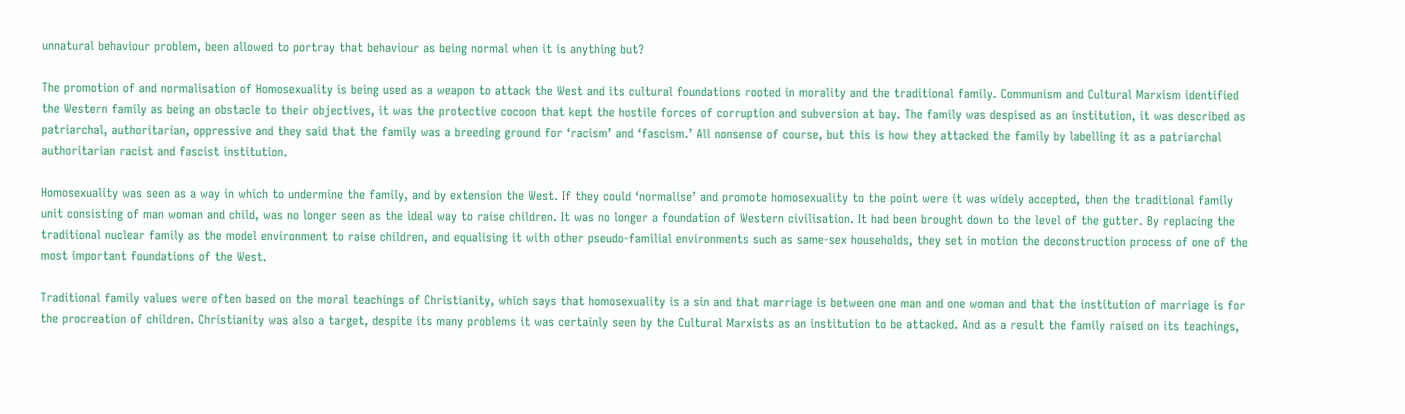unnatural behaviour problem, been allowed to portray that behaviour as being normal when it is anything but?

The promotion of and normalisation of Homosexuality is being used as a weapon to attack the West and its cultural foundations rooted in morality and the traditional family. Communism and Cultural Marxism identified the Western family as being an obstacle to their objectives, it was the protective cocoon that kept the hostile forces of corruption and subversion at bay. The family was despised as an institution, it was described as patriarchal, authoritarian, oppressive and they said that the family was a breeding ground for ‘racism’ and ‘fascism.’ All nonsense of course, but this is how they attacked the family by labelling it as a patriarchal authoritarian racist and fascist institution.

Homosexuality was seen as a way in which to undermine the family, and by extension the West. If they could ‘normalise’ and promote homosexuality to the point were it was widely accepted, then the traditional family unit consisting of man woman and child, was no longer seen as the ideal way to raise children. It was no longer a foundation of Western civilisation. It had been brought down to the level of the gutter. By replacing the traditional nuclear family as the model environment to raise children, and equalising it with other pseudo-familial environments such as same-sex households, they set in motion the deconstruction process of one of the most important foundations of the West.

Traditional family values were often based on the moral teachings of Christianity, which says that homosexuality is a sin and that marriage is between one man and one woman and that the institution of marriage is for the procreation of children. Christianity was also a target, despite its many problems it was certainly seen by the Cultural Marxists as an institution to be attacked. And as a result the family raised on its teachings,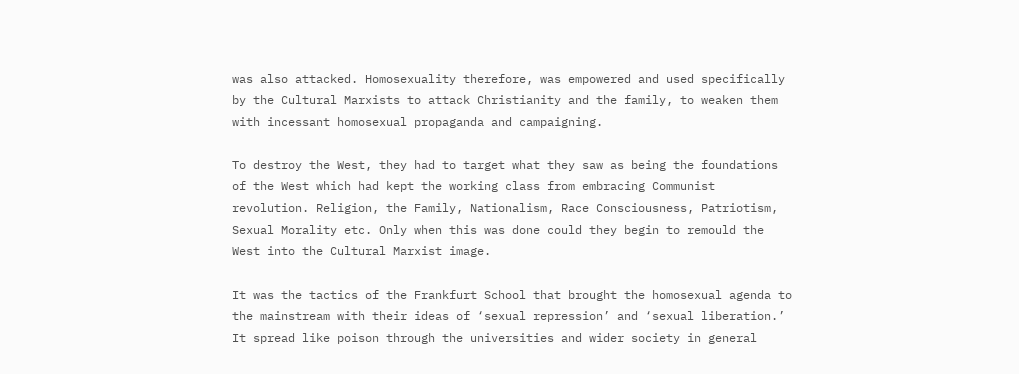was also attacked. Homosexuality therefore, was empowered and used specifically by the Cultural Marxists to attack Christianity and the family, to weaken them with incessant homosexual propaganda and campaigning.

To destroy the West, they had to target what they saw as being the foundations of the West which had kept the working class from embracing Communist revolution. Religion, the Family, Nationalism, Race Consciousness, Patriotism, Sexual Morality etc. Only when this was done could they begin to remould the West into the Cultural Marxist image.

It was the tactics of the Frankfurt School that brought the homosexual agenda to the mainstream with their ideas of ‘sexual repression’ and ‘sexual liberation.’ It spread like poison through the universities and wider society in general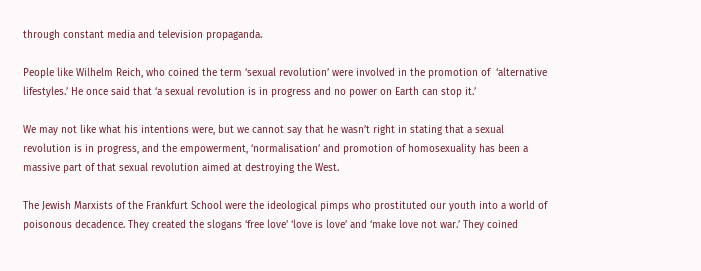through constant media and television propaganda.

People like Wilhelm Reich, who coined the term ‘sexual revolution’ were involved in the promotion of  ‘alternative lifestyles.’ He once said that ‘a sexual revolution is in progress and no power on Earth can stop it.’

We may not like what his intentions were, but we cannot say that he wasn’t right in stating that a sexual revolution is in progress, and the empowerment, ‘normalisation’ and promotion of homosexuality has been a massive part of that sexual revolution aimed at destroying the West.

The Jewish Marxists of the Frankfurt School were the ideological pimps who prostituted our youth into a world of poisonous decadence. They created the slogans ‘free love’ ‘love is love’ and ‘make love not war.’ They coined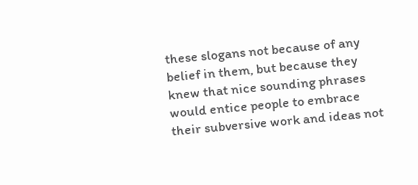these slogans not because of any belief in them, but because they knew that nice sounding phrases would entice people to embrace their subversive work and ideas not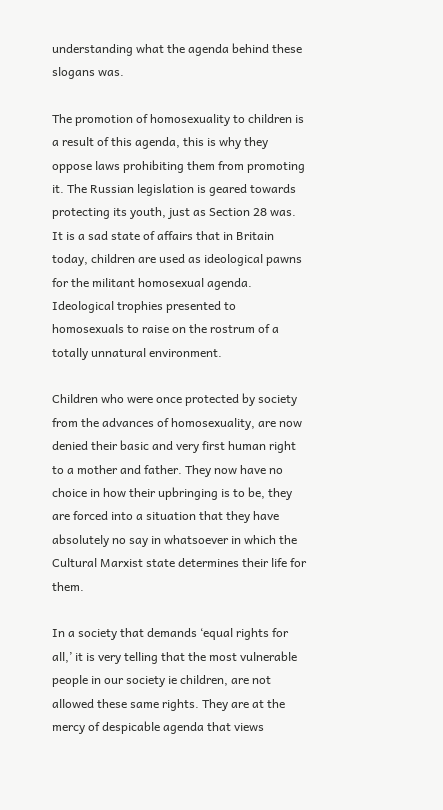understanding what the agenda behind these slogans was.

The promotion of homosexuality to children is a result of this agenda, this is why they oppose laws prohibiting them from promoting it. The Russian legislation is geared towards protecting its youth, just as Section 28 was. It is a sad state of affairs that in Britain today, children are used as ideological pawns for the militant homosexual agenda. Ideological trophies presented to homosexuals to raise on the rostrum of a totally unnatural environment.

Children who were once protected by society from the advances of homosexuality, are now denied their basic and very first human right to a mother and father. They now have no choice in how their upbringing is to be, they are forced into a situation that they have absolutely no say in whatsoever in which the Cultural Marxist state determines their life for them.

In a society that demands ‘equal rights for all,’ it is very telling that the most vulnerable people in our society ie children, are not allowed these same rights. They are at the mercy of despicable agenda that views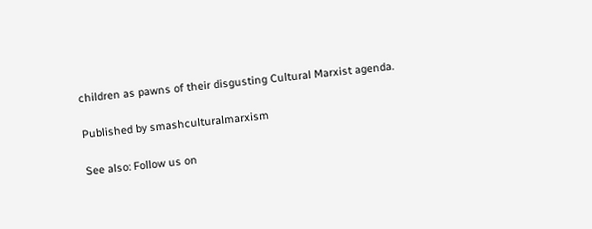children as pawns of their disgusting Cultural Marxist agenda.

Published by smashculturalmarxism

See also: Follow us on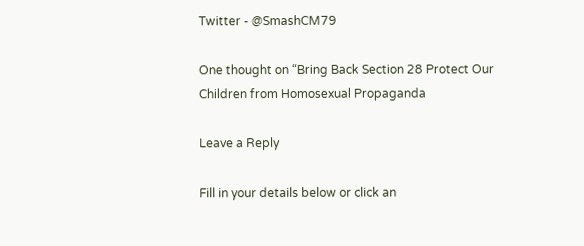Twitter - @SmashCM79

One thought on “Bring Back Section 28 Protect Our Children from Homosexual Propaganda

Leave a Reply

Fill in your details below or click an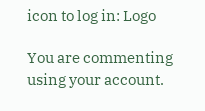icon to log in: Logo

You are commenting using your account.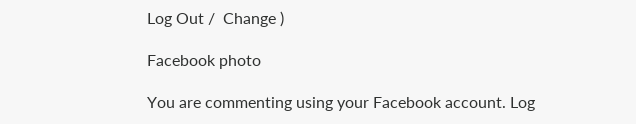Log Out /  Change )

Facebook photo

You are commenting using your Facebook account. Log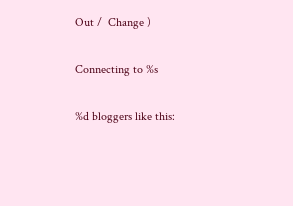Out /  Change )

Connecting to %s

%d bloggers like this: